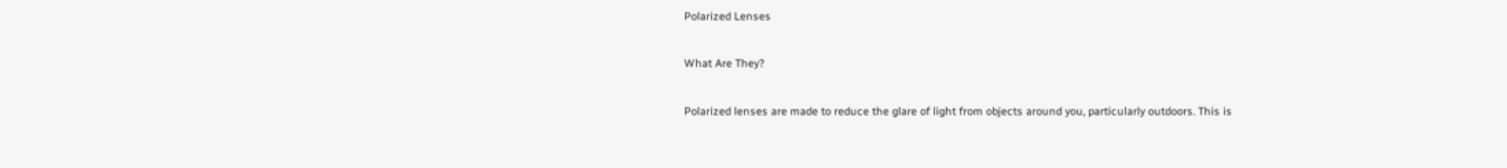Polarized Lenses

What Are They?

Polarized lenses are made to reduce the glare of light from objects around you, particularly outdoors. This is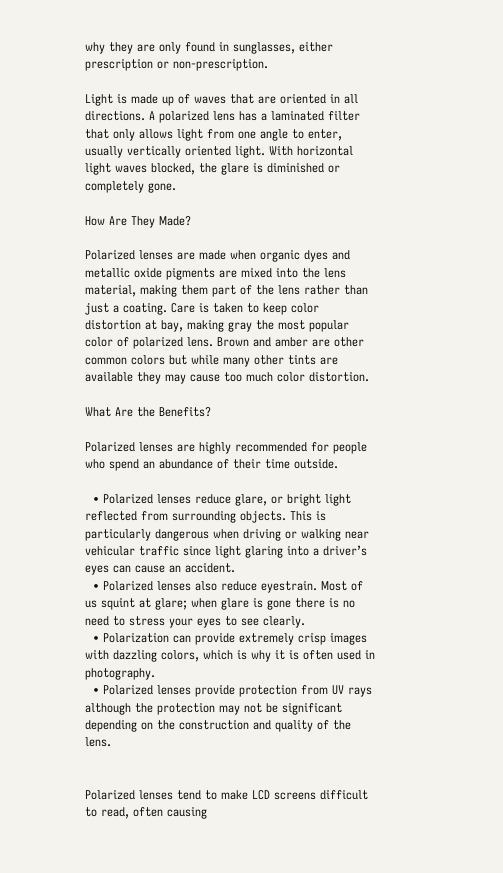why they are only found in sunglasses, either prescription or non-prescription.

Light is made up of waves that are oriented in all directions. A polarized lens has a laminated filter that only allows light from one angle to enter, usually vertically oriented light. With horizontal light waves blocked, the glare is diminished or completely gone.

How Are They Made?

Polarized lenses are made when organic dyes and metallic oxide pigments are mixed into the lens material, making them part of the lens rather than just a coating. Care is taken to keep color distortion at bay, making gray the most popular color of polarized lens. Brown and amber are other common colors but while many other tints are available they may cause too much color distortion.

What Are the Benefits?

Polarized lenses are highly recommended for people who spend an abundance of their time outside.

  • Polarized lenses reduce glare, or bright light reflected from surrounding objects. This is particularly dangerous when driving or walking near vehicular traffic since light glaring into a driver’s eyes can cause an accident.
  • Polarized lenses also reduce eyestrain. Most of us squint at glare; when glare is gone there is no need to stress your eyes to see clearly.
  • Polarization can provide extremely crisp images with dazzling colors, which is why it is often used in photography.
  • Polarized lenses provide protection from UV rays although the protection may not be significant depending on the construction and quality of the lens.


Polarized lenses tend to make LCD screens difficult to read, often causing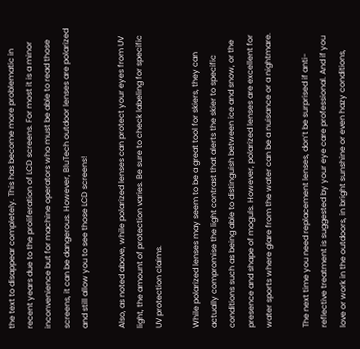the text to disappear completely. This has become more problematic in recent years due to the proliferation of LCD screens. For most it is a minor inconvenience but for machine operators who must be able to read those screens, it can be dangerous. However, BluTech outdoor lenses are polarized and still allow you to see those LCD screens!

Also, as noted above, while polarized lenses can protect your eyes from UV light, the amount of protection varies. Be sure to check labeling for specific UV protection claims.

While polarized lenses may seem to be a great tool for skiers, they can actually compromise the light contrast that alerts the skier to specific conditions such as being able to distinguish between ice and snow, or the presence and shape of moguls. However, polarized lenses are excellent for water sports where glare from the water can be a nuisance or a nightmare.

The next time you need replacement lenses, don’t be surprised if anti-reflective treatment is suggested by your eye care professional. And if you love or work in the outdoors, in bright sunshine or even hazy conditions,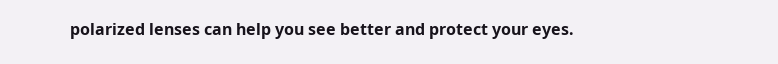polarized lenses can help you see better and protect your eyes.